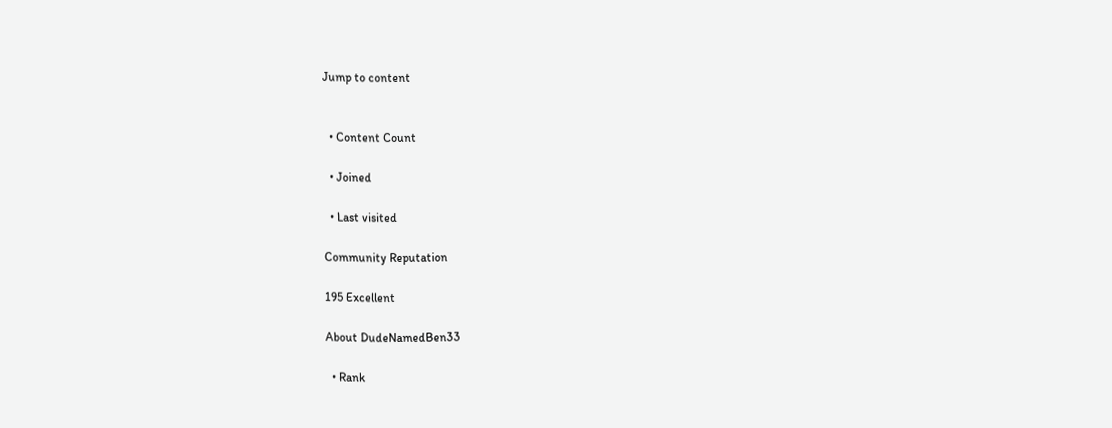Jump to content


  • Content Count

  • Joined

  • Last visited

Community Reputation

195 Excellent

About DudeNamedBen33

  • Rank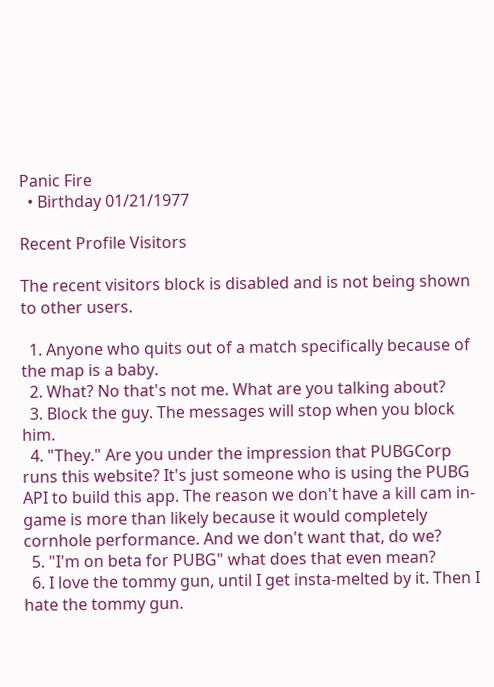Panic Fire
  • Birthday 01/21/1977

Recent Profile Visitors

The recent visitors block is disabled and is not being shown to other users.

  1. Anyone who quits out of a match specifically because of the map is a baby.
  2. What? No that's not me. What are you talking about?
  3. Block the guy. The messages will stop when you block him.
  4. "They." Are you under the impression that PUBGCorp runs this website? It's just someone who is using the PUBG API to build this app. The reason we don't have a kill cam in-game is more than likely because it would completely cornhole performance. And we don't want that, do we?
  5. "I'm on beta for PUBG" what does that even mean?
  6. I love the tommy gun, until I get insta-melted by it. Then I hate the tommy gun.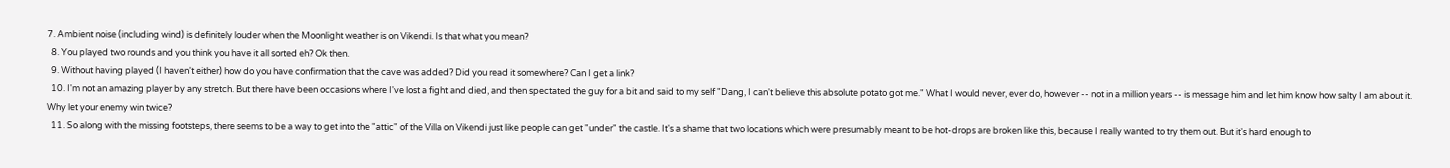7. Ambient noise (including wind) is definitely louder when the Moonlight weather is on Vikendi. Is that what you mean?
  8. You played two rounds and you think you have it all sorted eh? Ok then.
  9. Without having played (I haven't either) how do you have confirmation that the cave was added? Did you read it somewhere? Can I get a link?
  10. I'm not an amazing player by any stretch. But there have been occasions where I've lost a fight and died, and then spectated the guy for a bit and said to my self "Dang, I can't believe this absolute potato got me." What I would never, ever do, however -- not in a million years -- is message him and let him know how salty I am about it. Why let your enemy win twice?
  11. So along with the missing footsteps, there seems to be a way to get into the "attic" of the Villa on Vikendi just like people can get "under" the castle. It's a shame that two locations which were presumably meant to be hot-drops are broken like this, because I really wanted to try them out. But it's hard enough to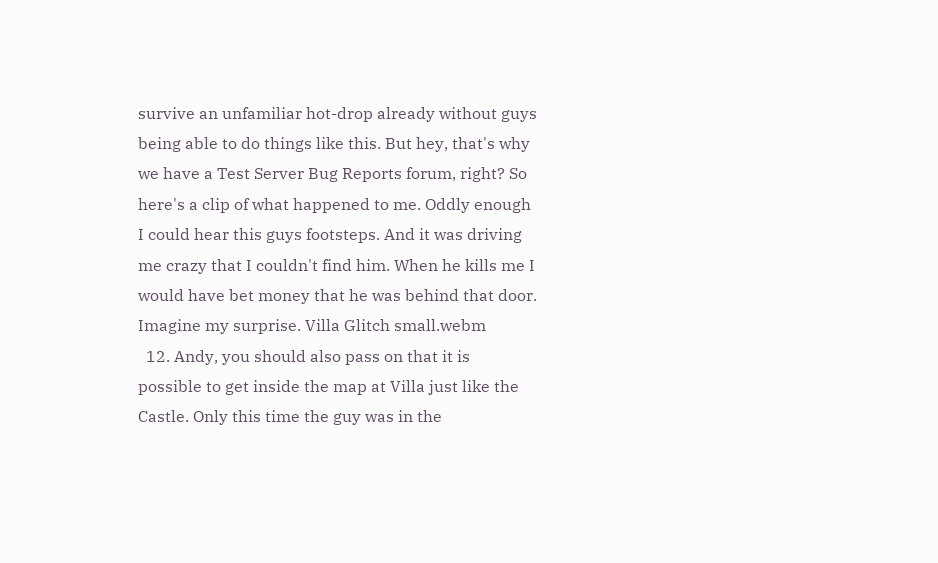survive an unfamiliar hot-drop already without guys being able to do things like this. But hey, that's why we have a Test Server Bug Reports forum, right? So here's a clip of what happened to me. Oddly enough I could hear this guys footsteps. And it was driving me crazy that I couldn't find him. When he kills me I would have bet money that he was behind that door. Imagine my surprise. Villa Glitch small.webm
  12. Andy, you should also pass on that it is possible to get inside the map at Villa just like the Castle. Only this time the guy was in the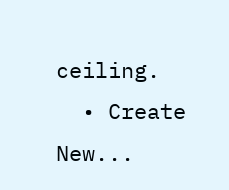ceiling.
  • Create New...